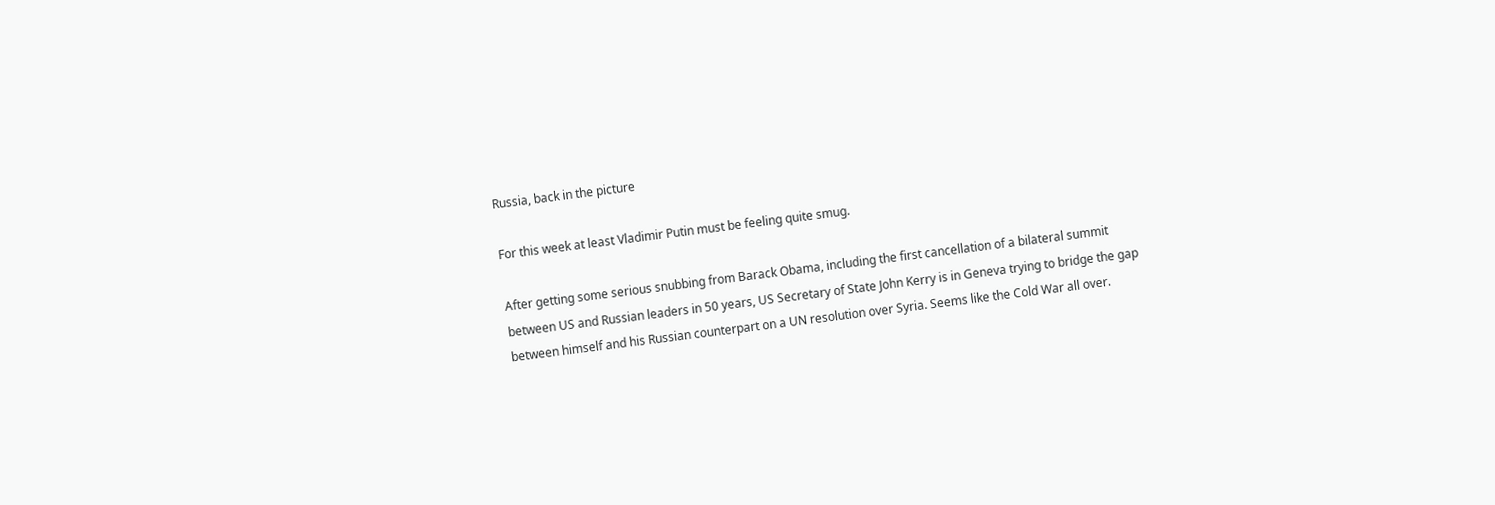Russia, back in the picture

For this week at least Vladimir Putin must be feeling quite smug.

After getting some serious snubbing from Barack Obama, including the first cancellation of a bilateral summit between US and Russian leaders in 50 years, US Secretary of State John Kerry is in Geneva trying to bridge the gap between himself and his Russian counterpart on a UN resolution over Syria. Seems like the Cold War all over.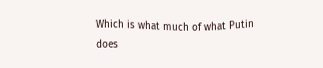Which is what much of what Putin does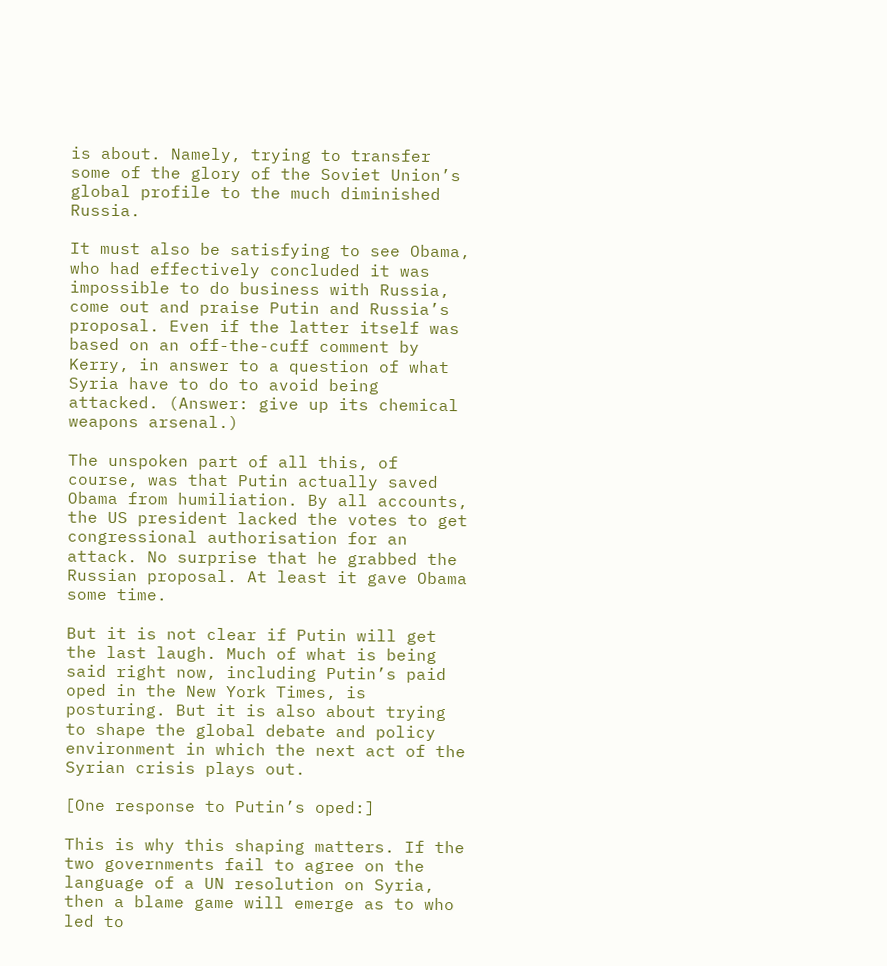is about. Namely, trying to transfer some of the glory of the Soviet Union’s global profile to the much diminished Russia.

It must also be satisfying to see Obama, who had effectively concluded it was impossible to do business with Russia, come out and praise Putin and Russia’s proposal. Even if the latter itself was based on an off-the-cuff comment by Kerry, in answer to a question of what Syria have to do to avoid being attacked. (Answer: give up its chemical weapons arsenal.)

The unspoken part of all this, of course, was that Putin actually saved Obama from humiliation. By all accounts, the US president lacked the votes to get congressional authorisation for an attack. No surprise that he grabbed the Russian proposal. At least it gave Obama some time.

But it is not clear if Putin will get the last laugh. Much of what is being said right now, including Putin’s paid oped in the New York Times, is posturing. But it is also about trying to shape the global debate and policy environment in which the next act of the Syrian crisis plays out.

[One response to Putin’s oped:]

This is why this shaping matters. If the two governments fail to agree on the language of a UN resolution on Syria, then a blame game will emerge as to who led to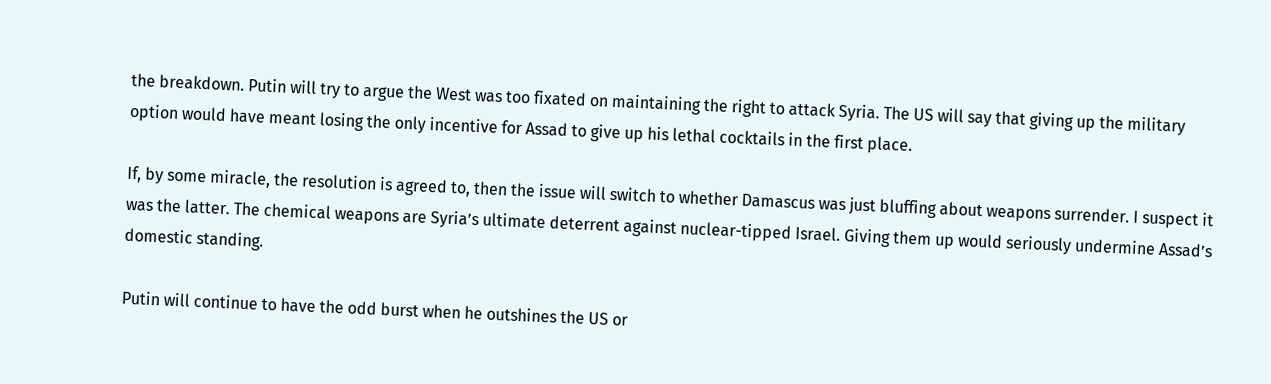the breakdown. Putin will try to argue the West was too fixated on maintaining the right to attack Syria. The US will say that giving up the military option would have meant losing the only incentive for Assad to give up his lethal cocktails in the first place.

If, by some miracle, the resolution is agreed to, then the issue will switch to whether Damascus was just bluffing about weapons surrender. I suspect it was the latter. The chemical weapons are Syria’s ultimate deterrent against nuclear-tipped Israel. Giving them up would seriously undermine Assad’s domestic standing.

Putin will continue to have the odd burst when he outshines the US or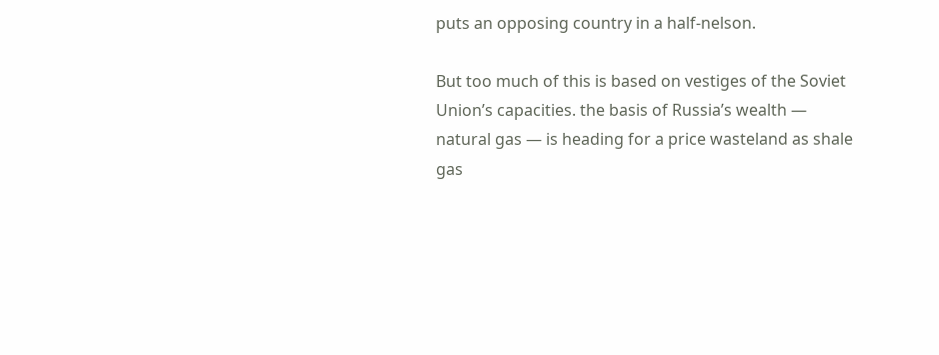puts an opposing country in a half-nelson.

But too much of this is based on vestiges of the Soviet Union’s capacities. the basis of Russia’s wealth — natural gas — is heading for a price wasteland as shale gas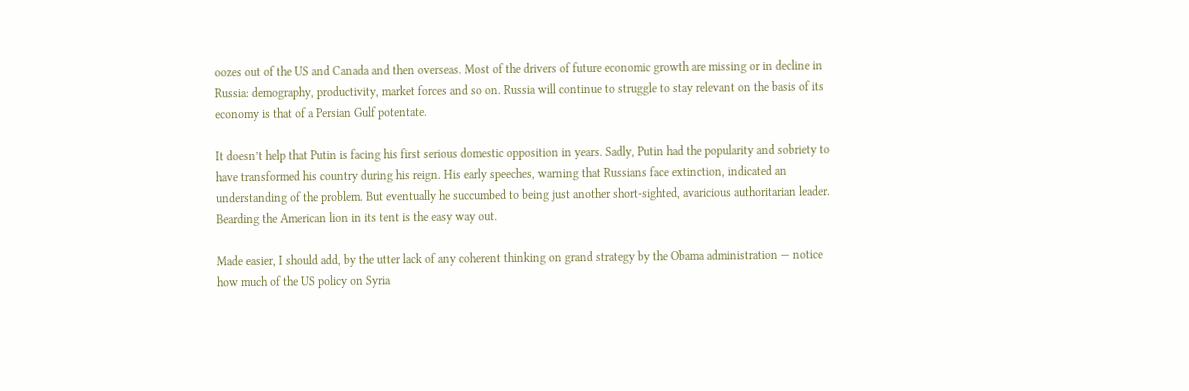oozes out of the US and Canada and then overseas. Most of the drivers of future economic growth are missing or in decline in Russia: demography, productivity, market forces and so on. Russia will continue to struggle to stay relevant on the basis of its economy is that of a Persian Gulf potentate.

It doesn’t help that Putin is facing his first serious domestic opposition in years. Sadly, Putin had the popularity and sobriety to have transformed his country during his reign. His early speeches, warning that Russians face extinction, indicated an understanding of the problem. But eventually he succumbed to being just another short-sighted, avaricious authoritarian leader. Bearding the American lion in its tent is the easy way out.

Made easier, I should add, by the utter lack of any coherent thinking on grand strategy by the Obama administration — notice how much of the US policy on Syria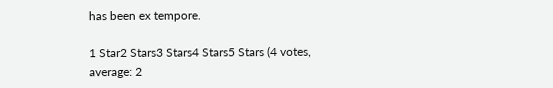has been ex tempore.

1 Star2 Stars3 Stars4 Stars5 Stars (4 votes, average: 2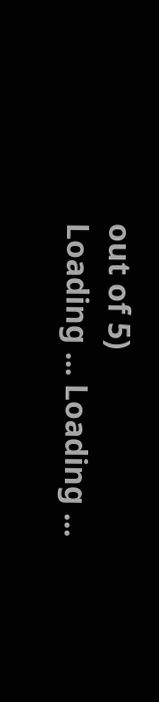out of 5)
Loading ... Loading ...